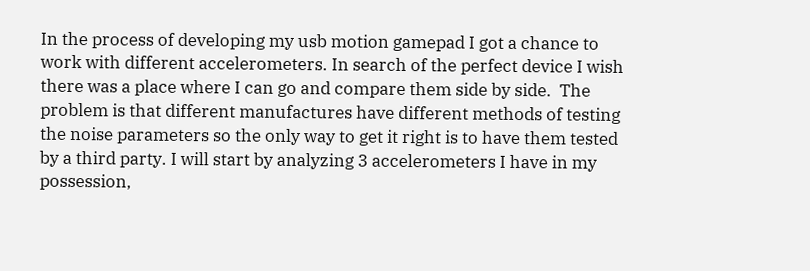In the process of developing my usb motion gamepad I got a chance to work with different accelerometers. In search of the perfect device I wish there was a place where I can go and compare them side by side.  The problem is that different manufactures have different methods of testing the noise parameters so the only way to get it right is to have them tested by a third party. I will start by analyzing 3 accelerometers I have in my possession,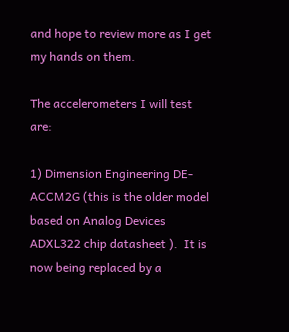and hope to review more as I get my hands on them.

The accelerometers I will test are:

1) Dimension Engineering DE-ACCM2G (this is the older model based on Analog Devices ADXL322 chip datasheet ).  It is now being replaced by a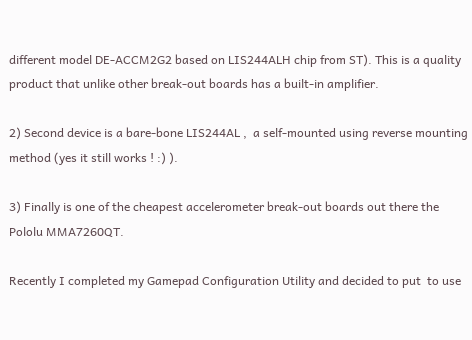different model DE-ACCM2G2 based on LIS244ALH chip from ST). This is a quality product that unlike other break-out boards has a built-in amplifier.

2) Second device is a bare-bone LIS244AL ,  a self-mounted using reverse mounting method (yes it still works ! :) ).

3) Finally is one of the cheapest accelerometer break-out boards out there the Pololu MMA7260QT.

Recently I completed my Gamepad Configuration Utility and decided to put  to use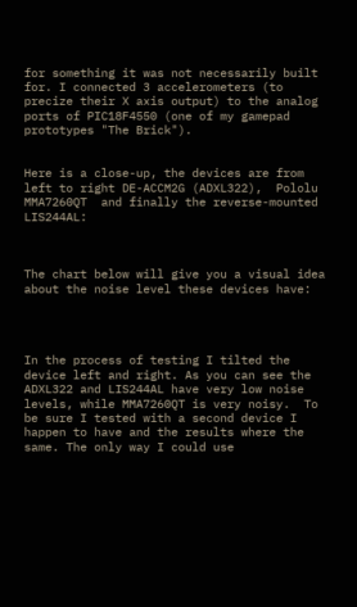for something it was not necessarily built for. I connected 3 accelerometers (to precize their X axis output) to the analog ports of PIC18F4550 (one of my gamepad prototypes "The Brick").


Here is a close-up, the devices are from left to right DE-ACCM2G (ADXL322),  Pololu MMA7260QT  and finally the reverse-mounted LIS244AL:



The chart below will give you a visual idea about the noise level these devices have:




In the process of testing I tilted the device left and right. As you can see the ADXL322 and LIS244AL have very low noise levels, while MMA7260QT is very noisy.  To be sure I tested with a second device I happen to have and the results where the same. The only way I could use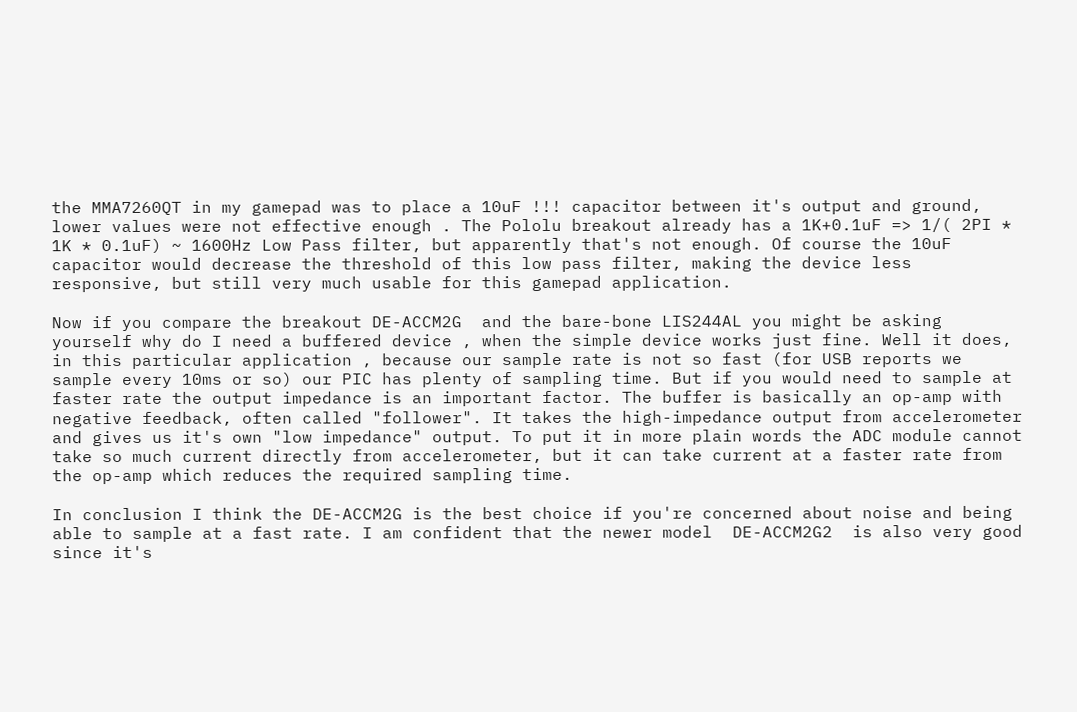the MMA7260QT in my gamepad was to place a 10uF !!! capacitor between it's output and ground,  lower values were not effective enough . The Pololu breakout already has a 1K+0.1uF => 1/( 2PI * 1K * 0.1uF) ~ 1600Hz Low Pass filter, but apparently that's not enough. Of course the 10uF capacitor would decrease the threshold of this low pass filter, making the device less responsive, but still very much usable for this gamepad application.

Now if you compare the breakout DE-ACCM2G  and the bare-bone LIS244AL you might be asking yourself why do I need a buffered device , when the simple device works just fine. Well it does, in this particular application , because our sample rate is not so fast (for USB reports we sample every 10ms or so) our PIC has plenty of sampling time. But if you would need to sample at faster rate the output impedance is an important factor. The buffer is basically an op-amp with negative feedback, often called "follower". It takes the high-impedance output from accelerometer and gives us it's own "low impedance" output. To put it in more plain words the ADC module cannot take so much current directly from accelerometer, but it can take current at a faster rate from the op-amp which reduces the required sampling time.

In conclusion I think the DE-ACCM2G is the best choice if you're concerned about noise and being able to sample at a fast rate. I am confident that the newer model  DE-ACCM2G2  is also very good since it's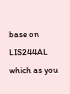base on LIS244AL which as you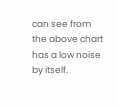can see from the above chart has a low noise by itself.